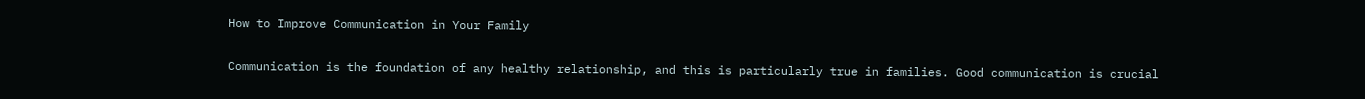How to Improve Communication in Your Family

Communication is the foundation of any healthy relationship, and this is particularly true in families. Good communication is crucial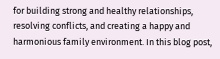for building strong and healthy relationships, resolving conflicts, and creating a happy and harmonious family environment. In this blog post,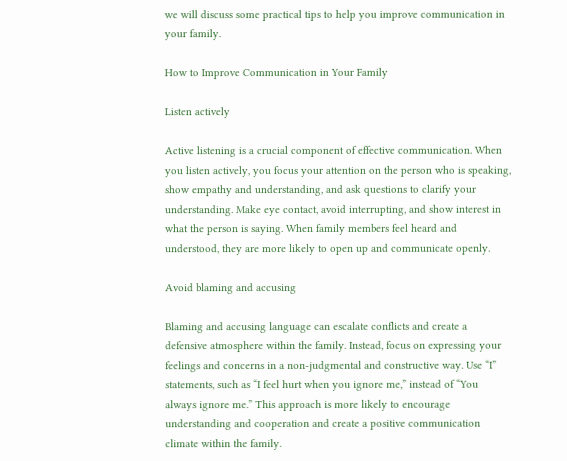we will discuss some practical tips to help you improve communication in your family.

How to Improve Communication in Your Family

Listen actively

Active listening is a crucial component of effective communication. When you listen actively, you focus your attention on the person who is speaking, show empathy and understanding, and ask questions to clarify your understanding. Make eye contact, avoid interrupting, and show interest in what the person is saying. When family members feel heard and understood, they are more likely to open up and communicate openly.

Avoid blaming and accusing

Blaming and accusing language can escalate conflicts and create a defensive atmosphere within the family. Instead, focus on expressing your feelings and concerns in a non-judgmental and constructive way. Use “I” statements, such as “I feel hurt when you ignore me,” instead of “You always ignore me.” This approach is more likely to encourage understanding and cooperation and create a positive communication climate within the family.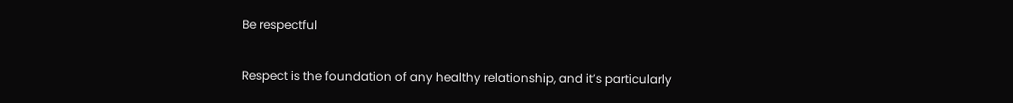Be respectful

Respect is the foundation of any healthy relationship, and it’s particularly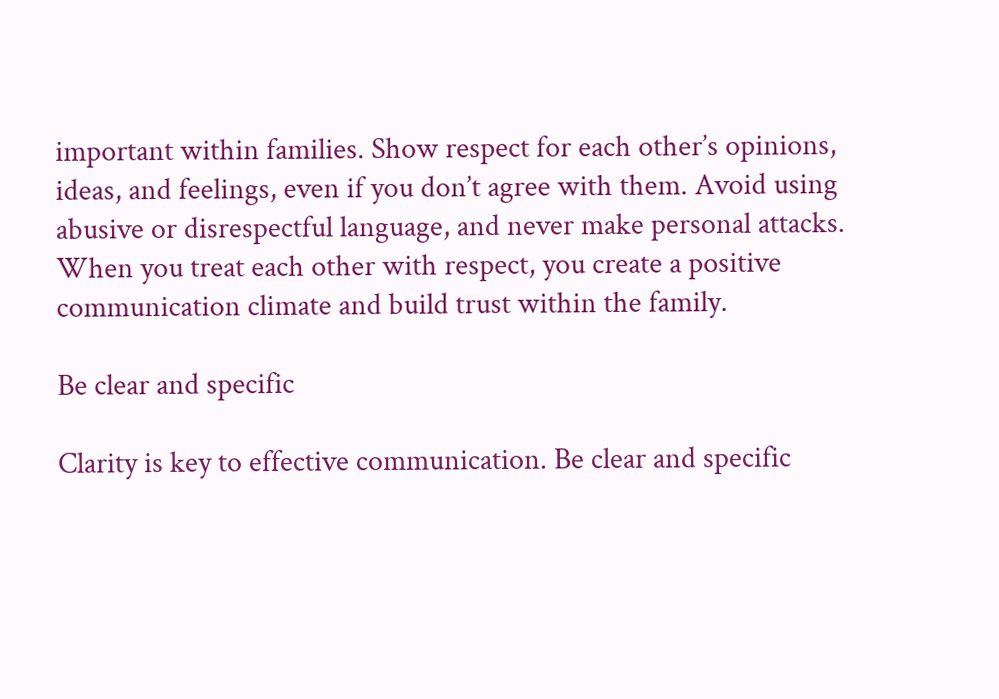important within families. Show respect for each other’s opinions, ideas, and feelings, even if you don’t agree with them. Avoid using abusive or disrespectful language, and never make personal attacks. When you treat each other with respect, you create a positive communication climate and build trust within the family.

Be clear and specific

Clarity is key to effective communication. Be clear and specific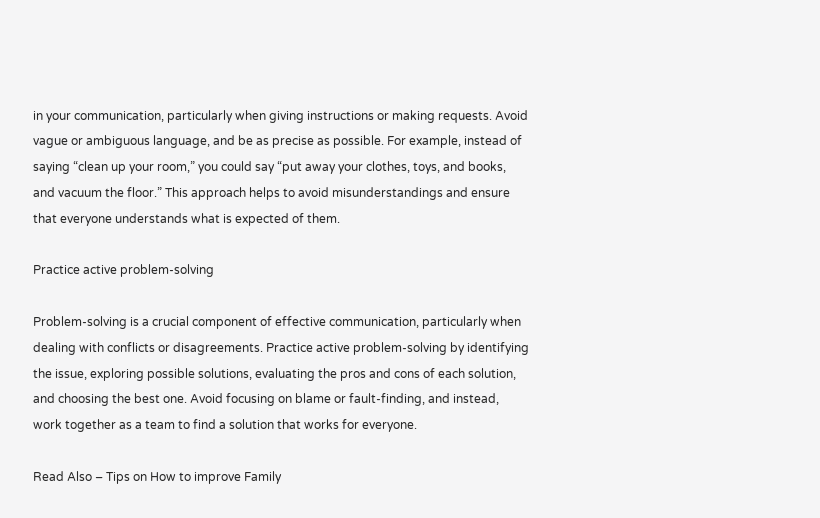in your communication, particularly when giving instructions or making requests. Avoid vague or ambiguous language, and be as precise as possible. For example, instead of saying “clean up your room,” you could say “put away your clothes, toys, and books, and vacuum the floor.” This approach helps to avoid misunderstandings and ensure that everyone understands what is expected of them.

Practice active problem-solving

Problem-solving is a crucial component of effective communication, particularly when dealing with conflicts or disagreements. Practice active problem-solving by identifying the issue, exploring possible solutions, evaluating the pros and cons of each solution, and choosing the best one. Avoid focusing on blame or fault-finding, and instead, work together as a team to find a solution that works for everyone.

Read Also – Tips on How to improve Family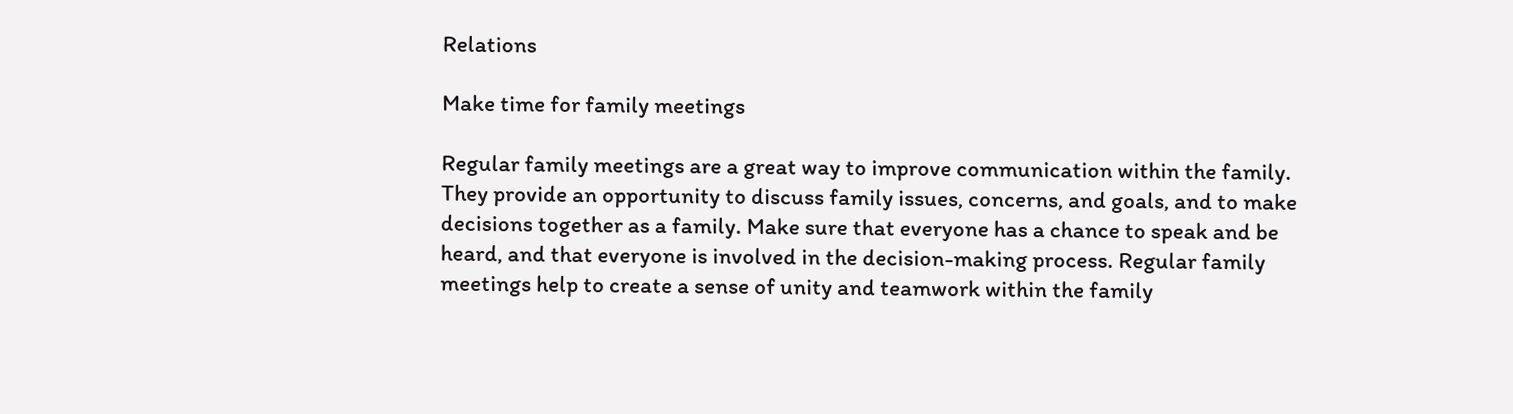Relations

Make time for family meetings

Regular family meetings are a great way to improve communication within the family. They provide an opportunity to discuss family issues, concerns, and goals, and to make decisions together as a family. Make sure that everyone has a chance to speak and be heard, and that everyone is involved in the decision-making process. Regular family meetings help to create a sense of unity and teamwork within the family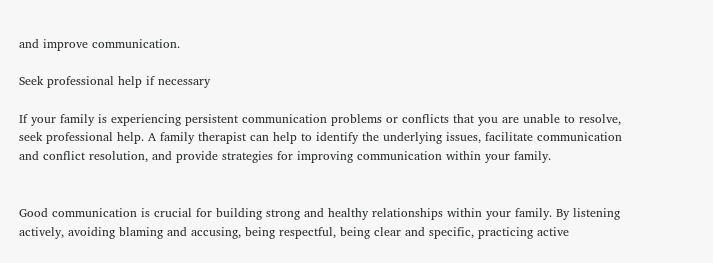and improve communication.

Seek professional help if necessary

If your family is experiencing persistent communication problems or conflicts that you are unable to resolve, seek professional help. A family therapist can help to identify the underlying issues, facilitate communication and conflict resolution, and provide strategies for improving communication within your family.


Good communication is crucial for building strong and healthy relationships within your family. By listening actively, avoiding blaming and accusing, being respectful, being clear and specific, practicing active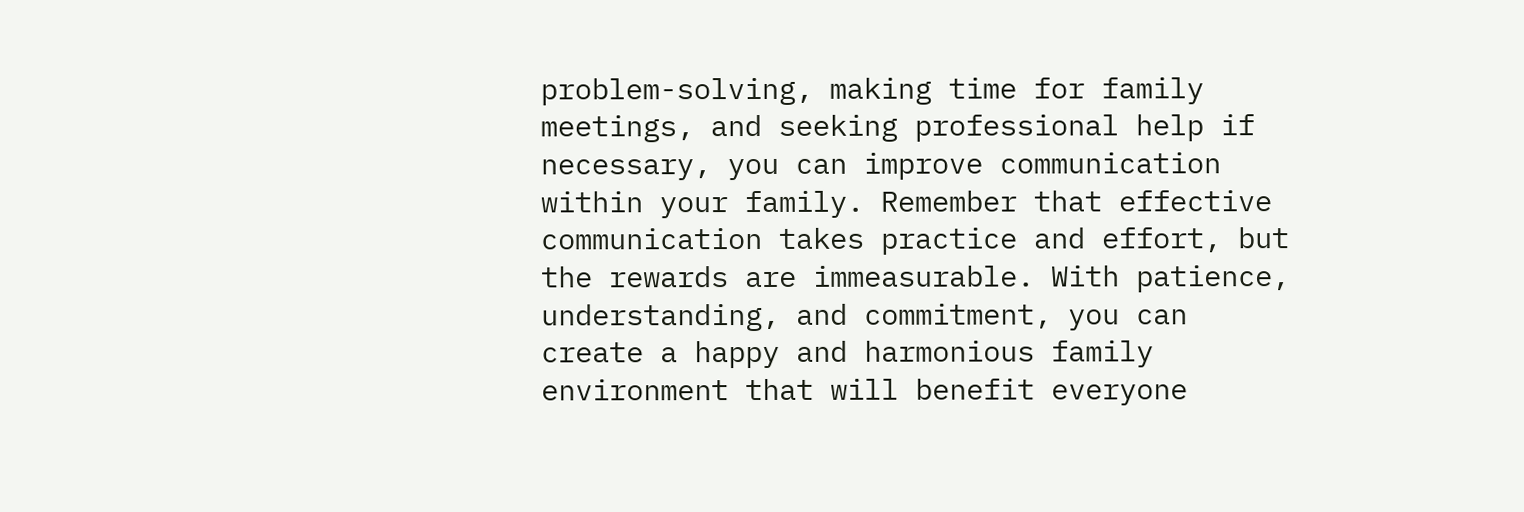problem-solving, making time for family meetings, and seeking professional help if necessary, you can improve communication within your family. Remember that effective communication takes practice and effort, but the rewards are immeasurable. With patience, understanding, and commitment, you can create a happy and harmonious family environment that will benefit everyone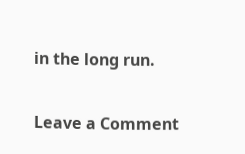in the long run.

Leave a Comment